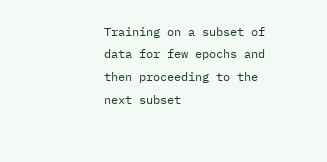Training on a subset of data for few epochs and then proceeding to the next subset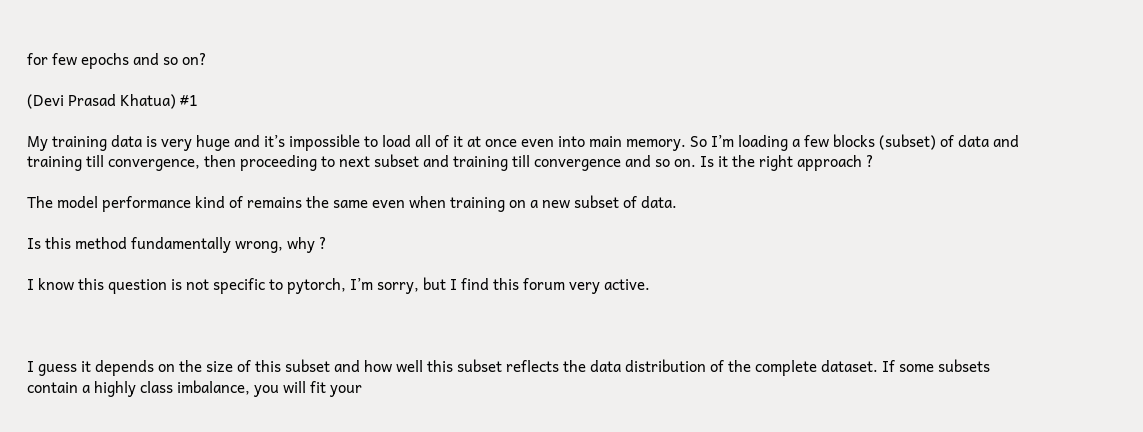for few epochs and so on?

(Devi Prasad Khatua) #1

My training data is very huge and it’s impossible to load all of it at once even into main memory. So I’m loading a few blocks (subset) of data and training till convergence, then proceeding to next subset and training till convergence and so on. Is it the right approach ?

The model performance kind of remains the same even when training on a new subset of data.

Is this method fundamentally wrong, why ?

I know this question is not specific to pytorch, I’m sorry, but I find this forum very active.



I guess it depends on the size of this subset and how well this subset reflects the data distribution of the complete dataset. If some subsets contain a highly class imbalance, you will fit your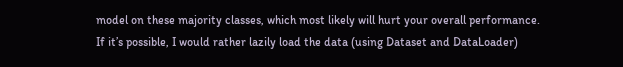model on these majority classes, which most likely will hurt your overall performance.
If it’s possible, I would rather lazily load the data (using Dataset and DataLoader)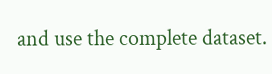and use the complete dataset.